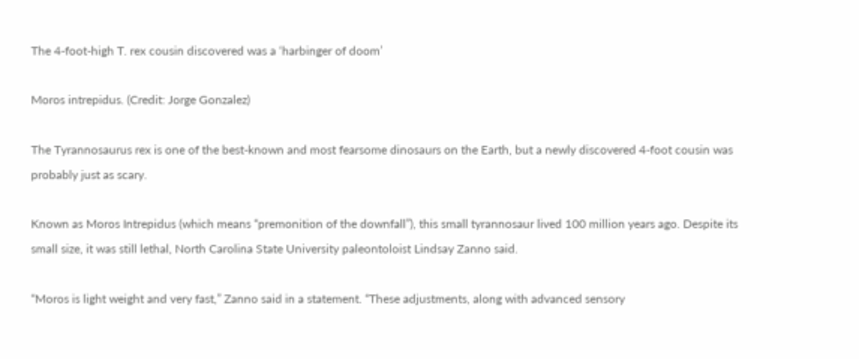The 4-foot-high T. rex cousin discovered was a ‘harbinger of doom’

Moros intrepidus. (Credit: Jorge Gonzalez)

The Tyrannosaurus rex is one of the best-known and most fearsome dinosaurs on the Earth, but a newly discovered 4-foot cousin was probably just as scary.

Known as Moros Intrepidus (which means “premonition of the downfall”), this small tyrannosaur lived 100 million years ago. Despite its small size, it was still lethal, North Carolina State University paleontoloist Lindsay Zanno said.

“Moros is light weight and very fast,” Zanno said in a statement. “These adjustments, along with advanced sensory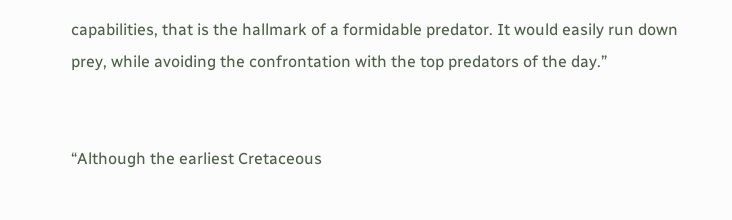capabilities, that is the hallmark of a formidable predator. It would easily run down prey, while avoiding the confrontation with the top predators of the day.”


“Although the earliest Cretaceous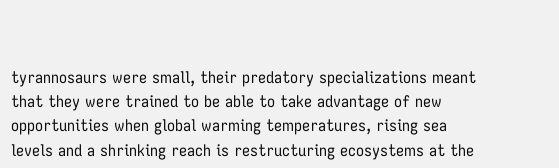tyrannosaurs were small, their predatory specializations meant that they were trained to be able to take advantage of new opportunities when global warming temperatures, rising sea levels and a shrinking reach is restructuring ecosystems at the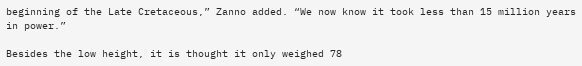beginning of the Late Cretaceous,” Zanno added. “We now know it took less than 15 million years in power.”

Besides the low height, it is thought it only weighed 78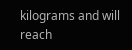kilograms and will reach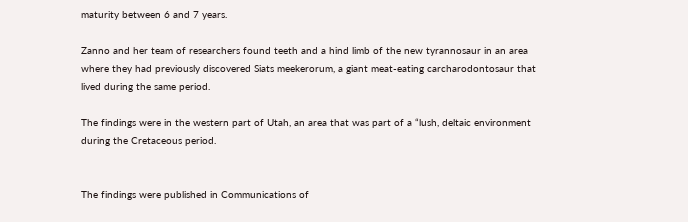maturity between 6 and 7 years.

Zanno and her team of researchers found teeth and a hind limb of the new tyrannosaur in an area where they had previously discovered Siats meekerorum, a giant meat-eating carcharodontosaur that lived during the same period.

The findings were in the western part of Utah, an area that was part of a “lush, deltaic environment during the Cretaceous period.


The findings were published in Communications of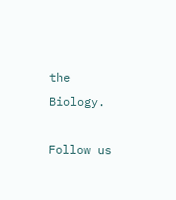the Biology.

Follow us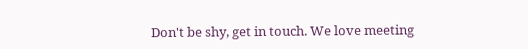Don't be shy, get in touch. We love meeting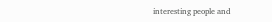interesting people and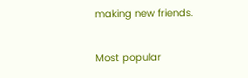making new friends.

Most popular